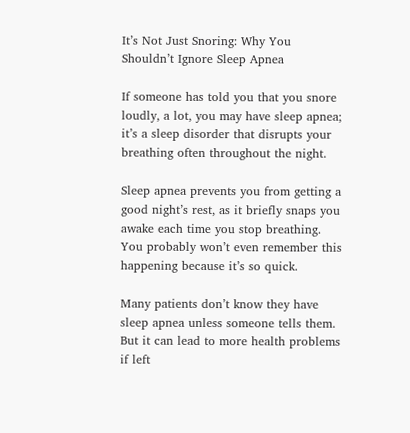It’s Not Just Snoring: Why You Shouldn’t Ignore Sleep Apnea

If someone has told you that you snore loudly, a lot, you may have sleep apnea; it’s a sleep disorder that disrupts your breathing often throughout the night.

Sleep apnea prevents you from getting a good night’s rest, as it briefly snaps you awake each time you stop breathing. You probably won’t even remember this happening because it’s so quick.

Many patients don’t know they have sleep apnea unless someone tells them. But it can lead to more health problems if left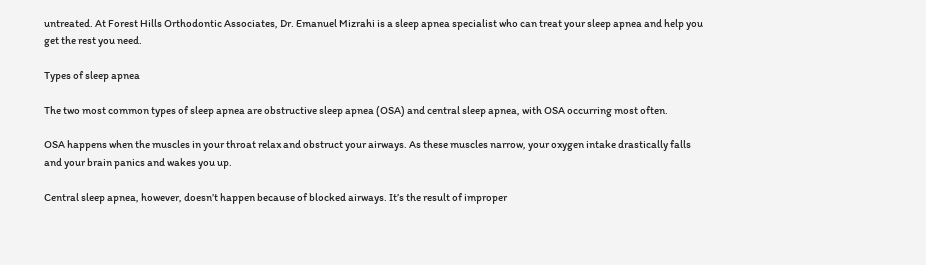untreated. At Forest Hills Orthodontic Associates, Dr. Emanuel Mizrahi is a sleep apnea specialist who can treat your sleep apnea and help you get the rest you need.

Types of sleep apnea

The two most common types of sleep apnea are obstructive sleep apnea (OSA) and central sleep apnea, with OSA occurring most often.

OSA happens when the muscles in your throat relax and obstruct your airways. As these muscles narrow, your oxygen intake drastically falls and your brain panics and wakes you up.

Central sleep apnea, however, doesn’t happen because of blocked airways. It’s the result of improper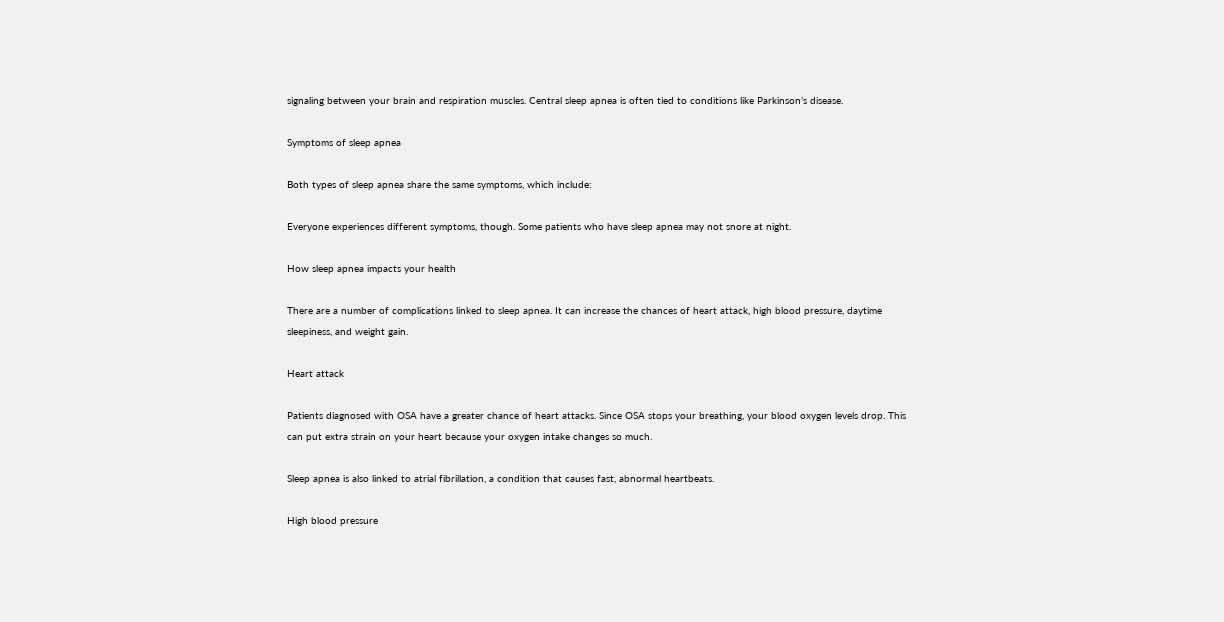signaling between your brain and respiration muscles. Central sleep apnea is often tied to conditions like Parkinson’s disease.

Symptoms of sleep apnea

Both types of sleep apnea share the same symptoms, which include:

Everyone experiences different symptoms, though. Some patients who have sleep apnea may not snore at night.

How sleep apnea impacts your health

There are a number of complications linked to sleep apnea. It can increase the chances of heart attack, high blood pressure, daytime sleepiness, and weight gain.

Heart attack

Patients diagnosed with OSA have a greater chance of heart attacks. Since OSA stops your breathing, your blood oxygen levels drop. This can put extra strain on your heart because your oxygen intake changes so much.

Sleep apnea is also linked to atrial fibrillation, a condition that causes fast, abnormal heartbeats.

High blood pressure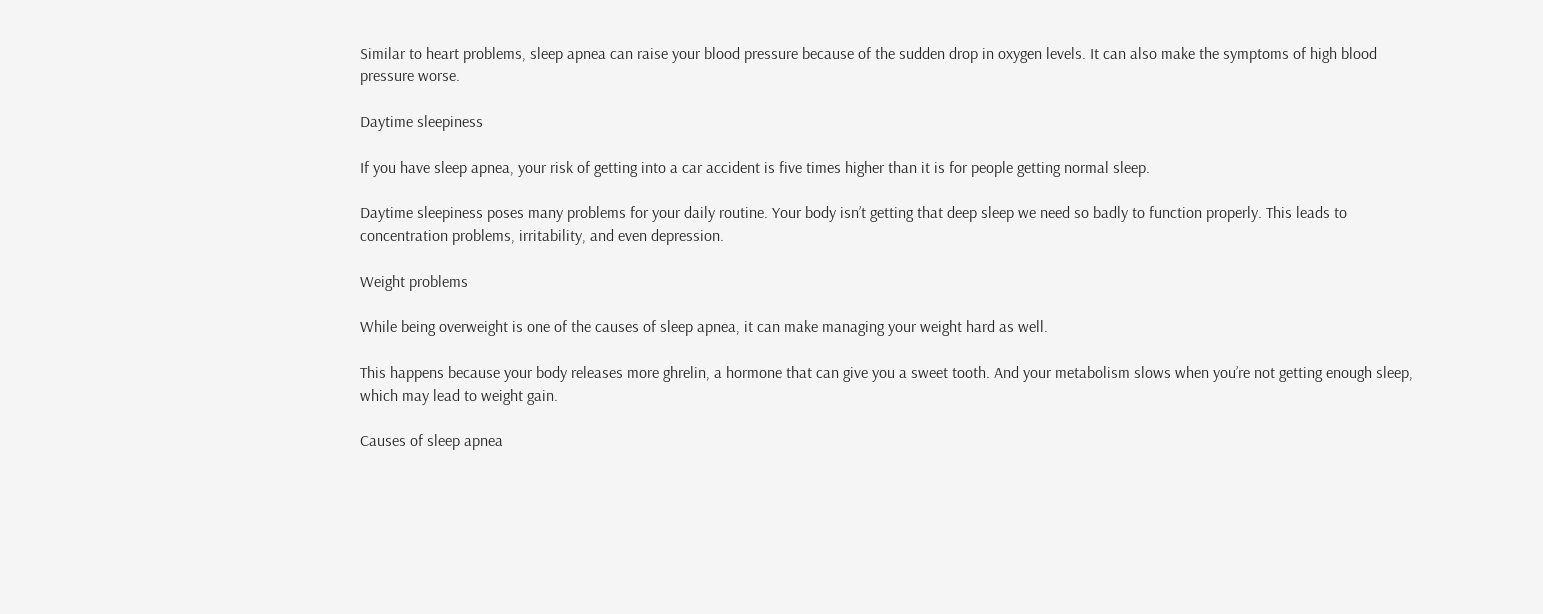Similar to heart problems, sleep apnea can raise your blood pressure because of the sudden drop in oxygen levels. It can also make the symptoms of high blood pressure worse.

Daytime sleepiness

If you have sleep apnea, your risk of getting into a car accident is five times higher than it is for people getting normal sleep.

Daytime sleepiness poses many problems for your daily routine. Your body isn’t getting that deep sleep we need so badly to function properly. This leads to concentration problems, irritability, and even depression.

Weight problems

While being overweight is one of the causes of sleep apnea, it can make managing your weight hard as well.

This happens because your body releases more ghrelin, a hormone that can give you a sweet tooth. And your metabolism slows when you’re not getting enough sleep, which may lead to weight gain.

Causes of sleep apnea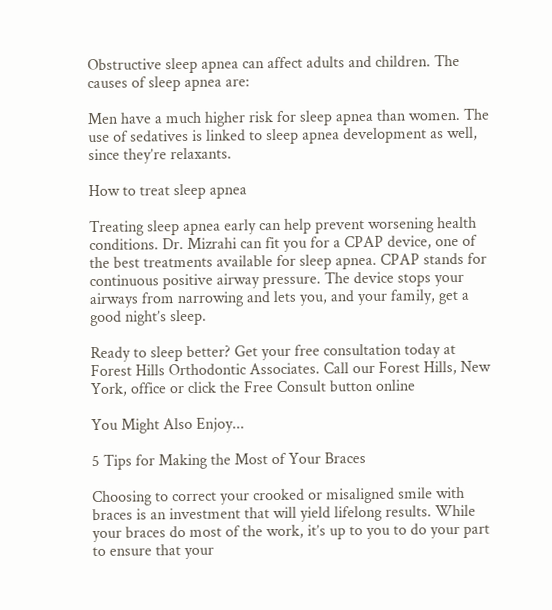Obstructive sleep apnea can affect adults and children. The causes of sleep apnea are:

Men have a much higher risk for sleep apnea than women. The use of sedatives is linked to sleep apnea development as well, since they’re relaxants.

How to treat sleep apnea

Treating sleep apnea early can help prevent worsening health conditions. Dr. Mizrahi can fit you for a CPAP device, one of the best treatments available for sleep apnea. CPAP stands for continuous positive airway pressure. The device stops your airways from narrowing and lets you, and your family, get a good night’s sleep.

Ready to sleep better? Get your free consultation today at Forest Hills Orthodontic Associates. Call our Forest Hills, New York, office or click the Free Consult button online

You Might Also Enjoy...

5 Tips for Making the Most of Your Braces

Choosing to correct your crooked or misaligned smile with braces is an investment that will yield lifelong results. While your braces do most of the work, it’s up to you to do your part to ensure that your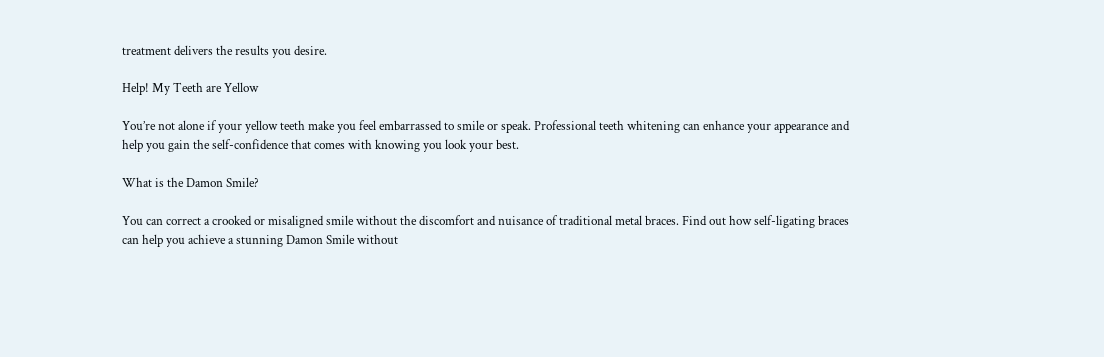treatment delivers the results you desire.

Help! My Teeth are Yellow

You’re not alone if your yellow teeth make you feel embarrassed to smile or speak. Professional teeth whitening can enhance your appearance and help you gain the self-confidence that comes with knowing you look your best.

What is the Damon Smile?

You can correct a crooked or misaligned smile without the discomfort and nuisance of traditional metal braces. Find out how self-ligating braces can help you achieve a stunning Damon Smile without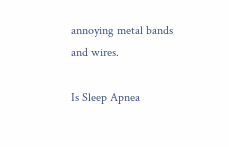annoying metal bands and wires.

Is Sleep Apnea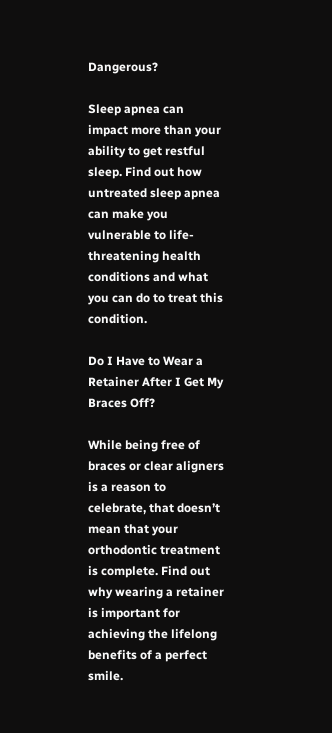Dangerous?

Sleep apnea can impact more than your ability to get restful sleep. Find out how untreated sleep apnea can make you vulnerable to life-threatening health conditions and what you can do to treat this condition.

Do I Have to Wear a Retainer After I Get My Braces Off?

While being free of braces or clear aligners is a reason to celebrate, that doesn’t mean that your orthodontic treatment is complete. Find out why wearing a retainer is important for achieving the lifelong benefits of a perfect smile.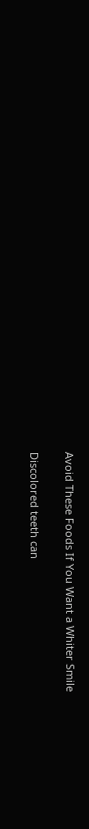Avoid These Foods If You Want a Whiter Smile

Discolored teeth can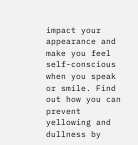impact your appearance and make you feel self-conscious when you speak or smile. Find out how you can prevent yellowing and dullness by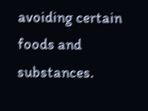avoiding certain foods and substances.